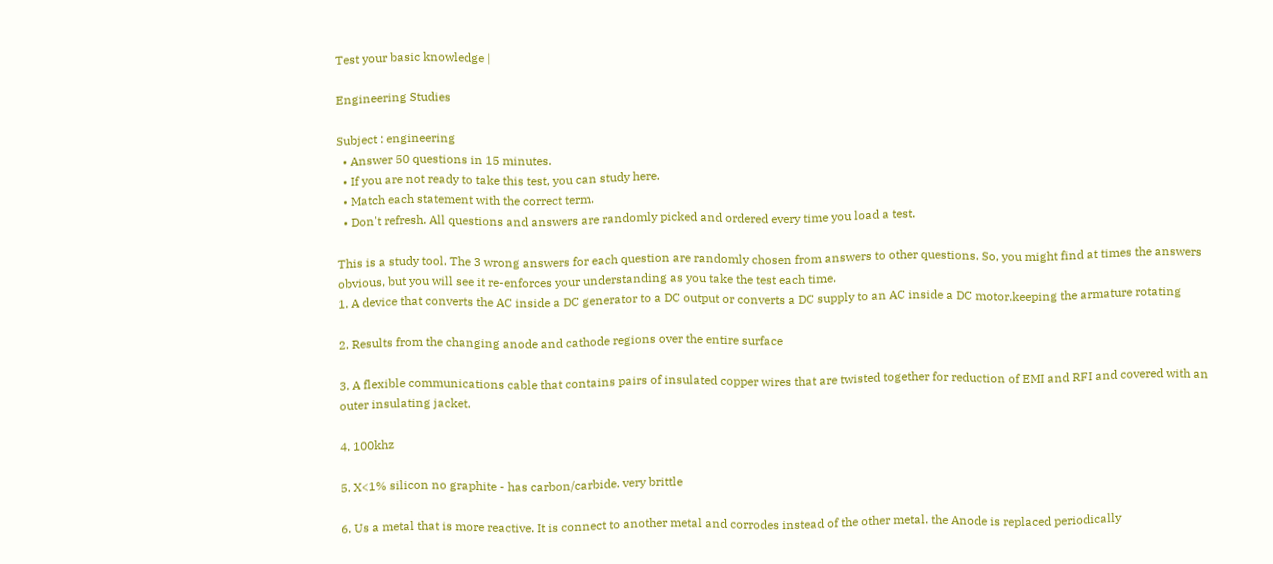Test your basic knowledge |

Engineering Studies

Subject : engineering
  • Answer 50 questions in 15 minutes.
  • If you are not ready to take this test, you can study here.
  • Match each statement with the correct term.
  • Don't refresh. All questions and answers are randomly picked and ordered every time you load a test.

This is a study tool. The 3 wrong answers for each question are randomly chosen from answers to other questions. So, you might find at times the answers obvious, but you will see it re-enforces your understanding as you take the test each time.
1. A device that converts the AC inside a DC generator to a DC output or converts a DC supply to an AC inside a DC motor.keeping the armature rotating

2. Results from the changing anode and cathode regions over the entire surface

3. A flexible communications cable that contains pairs of insulated copper wires that are twisted together for reduction of EMI and RFI and covered with an outer insulating jacket.

4. 100khz

5. X<1% silicon no graphite - has carbon/carbide. very brittle

6. Us a metal that is more reactive. It is connect to another metal and corrodes instead of the other metal. the Anode is replaced periodically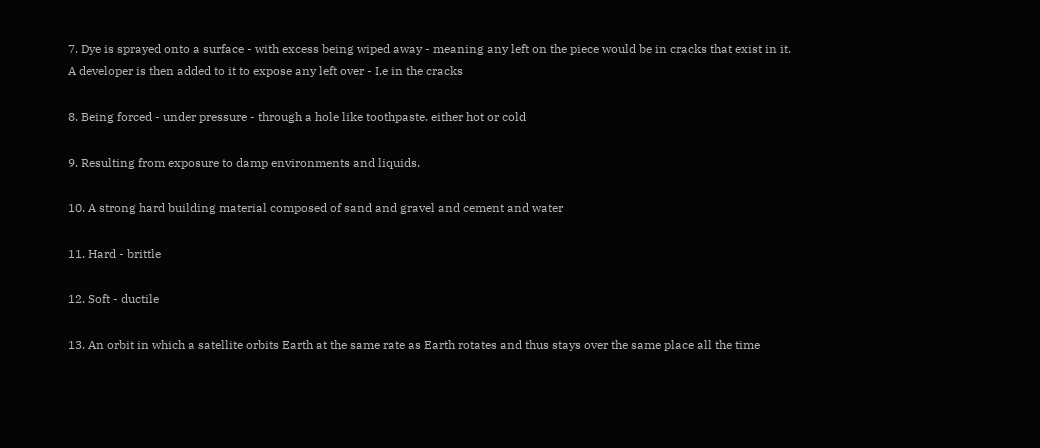7. Dye is sprayed onto a surface - with excess being wiped away - meaning any left on the piece would be in cracks that exist in it. A developer is then added to it to expose any left over - I.e in the cracks

8. Being forced - under pressure - through a hole like toothpaste. either hot or cold

9. Resulting from exposure to damp environments and liquids.

10. A strong hard building material composed of sand and gravel and cement and water

11. Hard - brittle

12. Soft - ductile

13. An orbit in which a satellite orbits Earth at the same rate as Earth rotates and thus stays over the same place all the time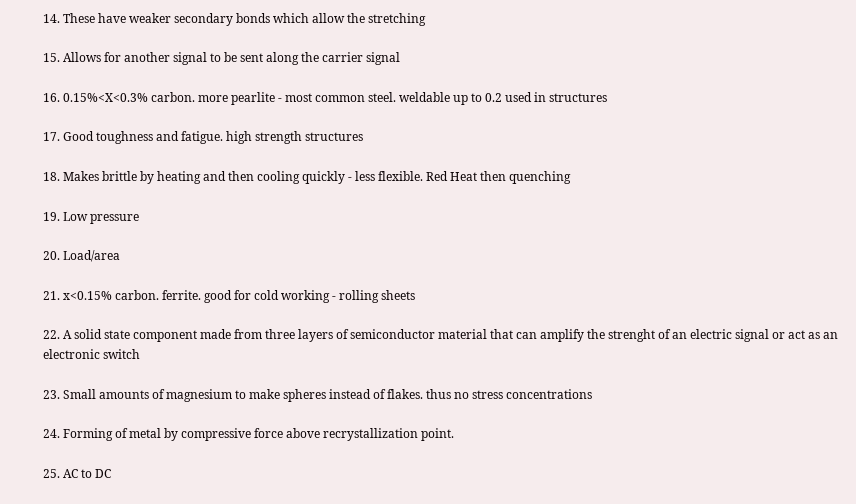14. These have weaker secondary bonds which allow the stretching

15. Allows for another signal to be sent along the carrier signal

16. 0.15%<X<0.3% carbon. more pearlite - most common steel. weldable up to 0.2 used in structures

17. Good toughness and fatigue. high strength structures

18. Makes brittle by heating and then cooling quickly - less flexible. Red Heat then quenching

19. Low pressure

20. Load/area

21. x<0.15% carbon. ferrite. good for cold working - rolling sheets

22. A solid state component made from three layers of semiconductor material that can amplify the strenght of an electric signal or act as an electronic switch

23. Small amounts of magnesium to make spheres instead of flakes. thus no stress concentrations

24. Forming of metal by compressive force above recrystallization point.

25. AC to DC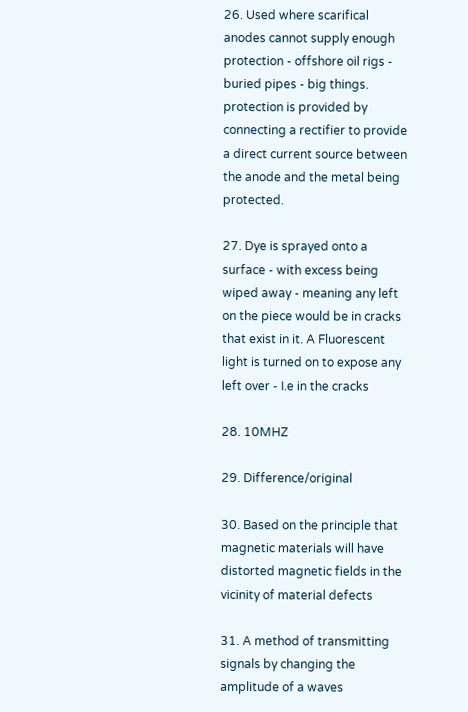26. Used where scarifical anodes cannot supply enough protection - offshore oil rigs - buried pipes - big things. protection is provided by connecting a rectifier to provide a direct current source between the anode and the metal being protected.

27. Dye is sprayed onto a surface - with excess being wiped away - meaning any left on the piece would be in cracks that exist in it. A Fluorescent light is turned on to expose any left over - I.e in the cracks

28. 10MHZ

29. Difference/original

30. Based on the principle that magnetic materials will have distorted magnetic fields in the vicinity of material defects

31. A method of transmitting signals by changing the amplitude of a waves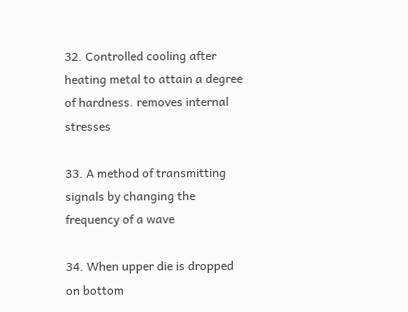32. Controlled cooling after heating metal to attain a degree of hardness. removes internal stresses

33. A method of transmitting signals by changing the frequency of a wave

34. When upper die is dropped on bottom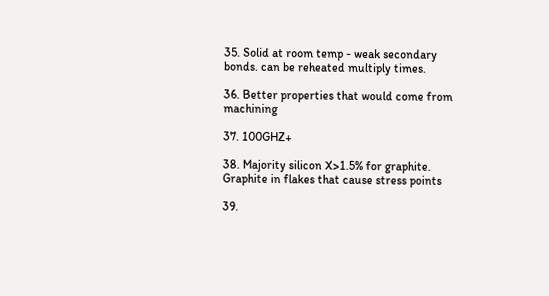35. Solid at room temp - weak secondary bonds. can be reheated multiply times.

36. Better properties that would come from machining

37. 100GHZ+

38. Majority silicon X>1.5% for graphite. Graphite in flakes that cause stress points

39.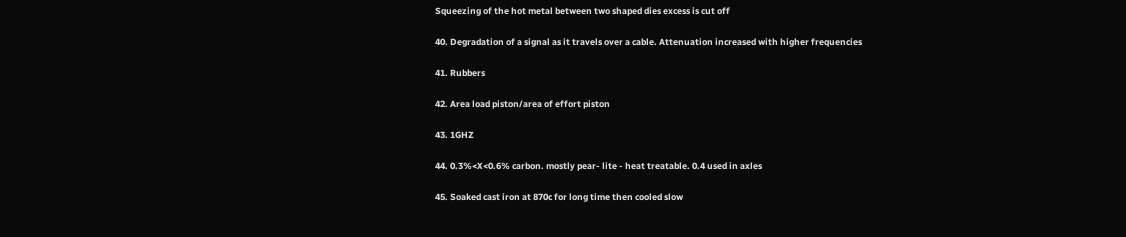Squeezing of the hot metal between two shaped dies excess is cut off

40. Degradation of a signal as it travels over a cable. Attenuation increased with higher frequencies

41. Rubbers

42. Area load piston/area of effort piston

43. 1GHZ

44. 0.3%<X<0.6% carbon. mostly pear- lite - heat treatable. 0.4 used in axles

45. Soaked cast iron at 870c for long time then cooled slow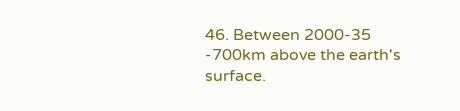46. Between 2000-35 -700km above the earth's surface.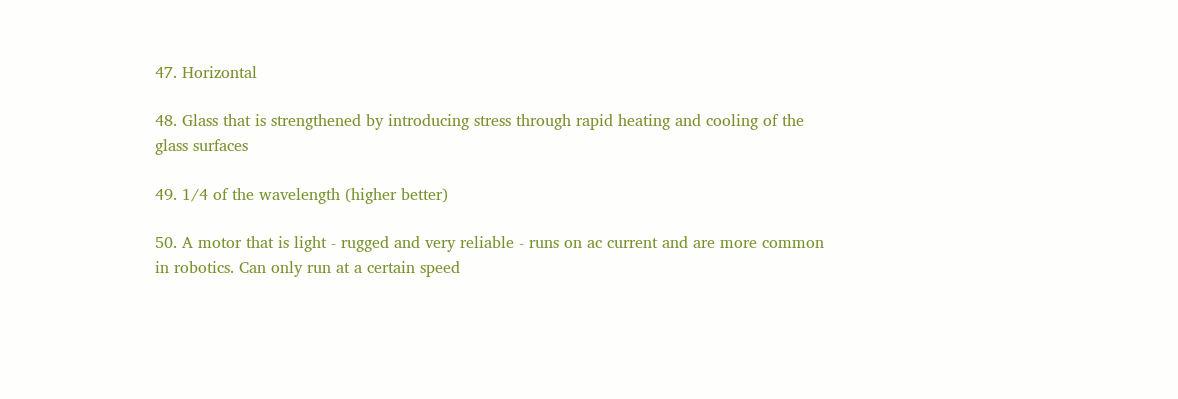47. Horizontal

48. Glass that is strengthened by introducing stress through rapid heating and cooling of the glass surfaces

49. 1/4 of the wavelength (higher better)

50. A motor that is light - rugged and very reliable - runs on ac current and are more common in robotics. Can only run at a certain speed